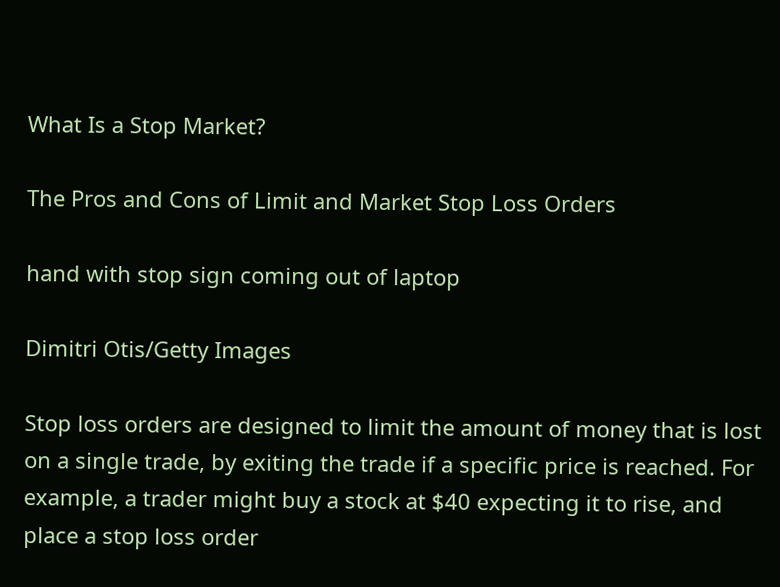What Is a Stop Market?

The Pros and Cons of Limit and Market Stop Loss Orders

hand with stop sign coming out of laptop

Dimitri Otis/Getty Images

Stop loss orders are designed to limit the amount of money that is lost on a single trade, by exiting the trade if a specific price is reached. For example, a trader might buy a stock at $40 expecting it to rise, and place a stop loss order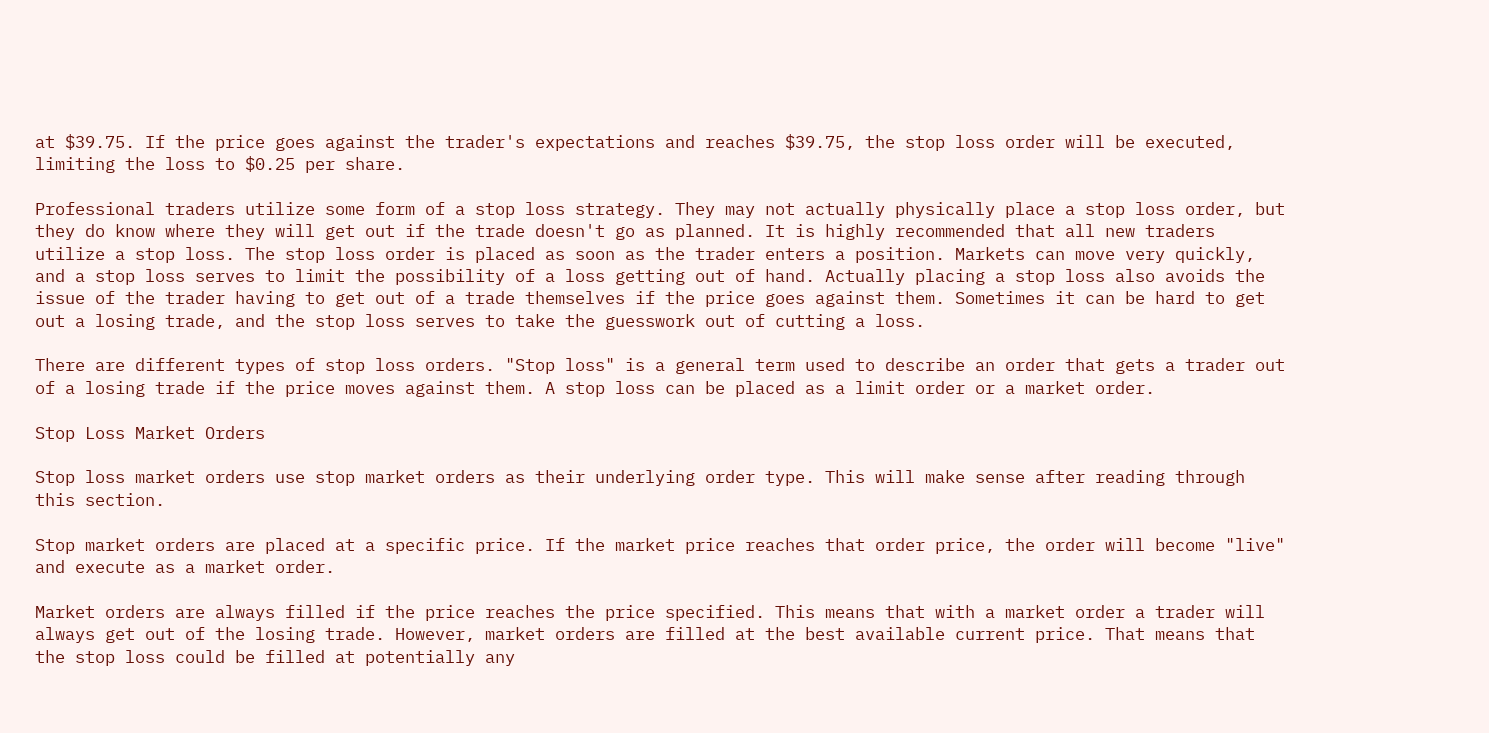at $39.75. If the price goes against the trader's expectations and reaches $39.75, the stop loss order will be executed, limiting the loss to $0.25 per share.

Professional traders utilize some form of a stop loss strategy. They may not actually physically place a stop loss order, but they do know where they will get out if the trade doesn't go as planned. It is highly recommended that all new traders utilize a stop loss. The stop loss order is placed as soon as the trader enters a position. Markets can move very quickly, and a stop loss serves to limit the possibility of a loss getting out of hand. Actually placing a stop loss also avoids the issue of the trader having to get out of a trade themselves if the price goes against them. Sometimes it can be hard to get out a losing trade, and the stop loss serves to take the guesswork out of cutting a loss.

There are different types of stop loss orders. "Stop loss" is a general term used to describe an order that gets a trader out of a losing trade if the price moves against them. A stop loss can be placed as a limit order or a market order.

Stop Loss Market Orders

Stop loss market orders use stop market orders as their underlying order type. This will make sense after reading through this section.

Stop market orders are placed at a specific price. If the market price reaches that order price, the order will become "live" and execute as a market order.

Market orders are always filled if the price reaches the price specified. This means that with a market order a trader will always get out of the losing trade. However, market orders are filled at the best available current price. That means that the stop loss could be filled at potentially any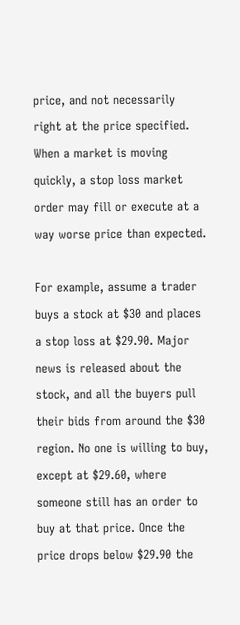price, and not necessarily right at the price specified. When a market is moving quickly, a stop loss market order may fill or execute at a way worse price than expected.

For example, assume a trader buys a stock at $30 and places a stop loss at $29.90. Major news is released about the stock, and all the buyers pull their bids from around the $30 region. No one is willing to buy, except at $29.60, where someone still has an order to buy at that price. Once the price drops below $29.90 the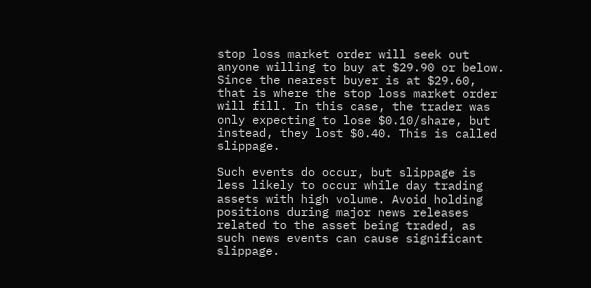stop loss market order will seek out anyone willing to buy at $29.90 or below. Since the nearest buyer is at $29.60, that is where the stop loss market order will fill. In this case, the trader was only expecting to lose $0.10/share, but instead, they lost $0.40. This is called slippage.

Such events do occur, but slippage is less likely to occur while day trading assets with high volume. Avoid holding positions during major news releases related to the asset being traded, as such news events can cause significant slippage.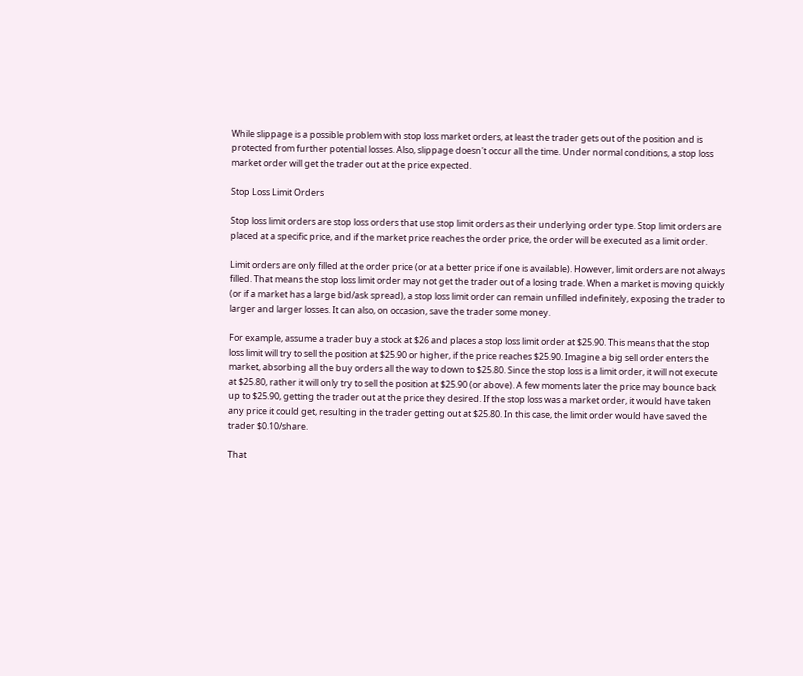While slippage is a possible problem with stop loss market orders, at least the trader gets out of the position and is protected from further potential losses. Also, slippage doesn't occur all the time. Under normal conditions, a stop loss market order will get the trader out at the price expected.

Stop Loss Limit Orders

Stop loss limit orders are stop loss orders that use stop limit orders as their underlying order type. Stop limit orders are placed at a specific price, and if the market price reaches the order price, the order will be executed as a limit order.

Limit orders are only filled at the order price (or at a better price if one is available). However, limit orders are not always filled. That means the stop loss limit order may not get the trader out of a losing trade. When a market is moving quickly (or if a market has a large bid/ask spread), a stop loss limit order can remain unfilled indefinitely, exposing the trader to larger and larger losses. It can also, on occasion, save the trader some money.

For example, assume a trader buy a stock at $26 and places a stop loss limit order at $25.90. This means that the stop loss limit will try to sell the position at $25.90 or higher, if the price reaches $25.90. Imagine a big sell order enters the market, absorbing all the buy orders all the way to down to $25.80. Since the stop loss is a limit order, it will not execute at $25.80, rather it will only try to sell the position at $25.90 (or above). A few moments later the price may bounce back up to $25.90, getting the trader out at the price they desired. If the stop loss was a market order, it would have taken any price it could get, resulting in the trader getting out at $25.80. In this case, the limit order would have saved the trader $0.10/share.

That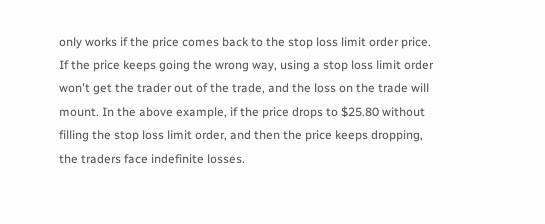only works if the price comes back to the stop loss limit order price. If the price keeps going the wrong way, using a stop loss limit order won't get the trader out of the trade, and the loss on the trade will mount. In the above example, if the price drops to $25.80 without filling the stop loss limit order, and then the price keeps dropping, the traders face indefinite losses.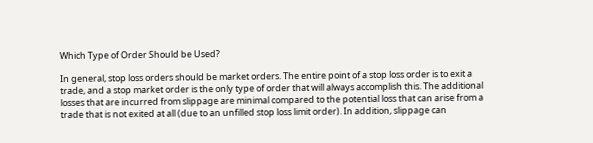Which Type of Order Should be Used?

In general, stop loss orders should be market orders. The entire point of a stop loss order is to exit a trade, and a stop market order is the only type of order that will always accomplish this. The additional losses that are incurred from slippage are minimal compared to the potential loss that can arise from a trade that is not exited at all (due to an unfilled stop loss limit order). In addition, slippage can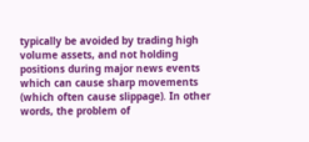typically be avoided by trading high volume assets, and not holding positions during major news events which can cause sharp movements (which often cause slippage). In other words, the problem of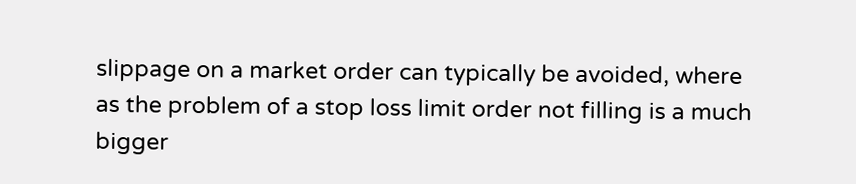slippage on a market order can typically be avoided, where as the problem of a stop loss limit order not filling is a much bigger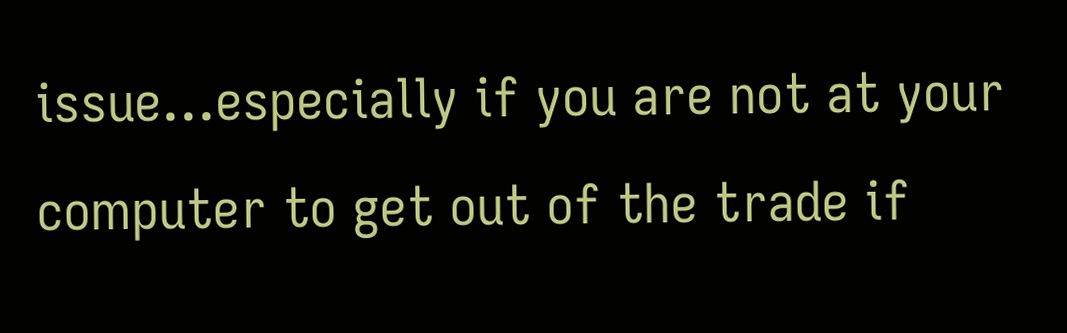issue...especially if you are not at your computer to get out of the trade if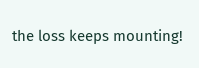the loss keeps mounting!